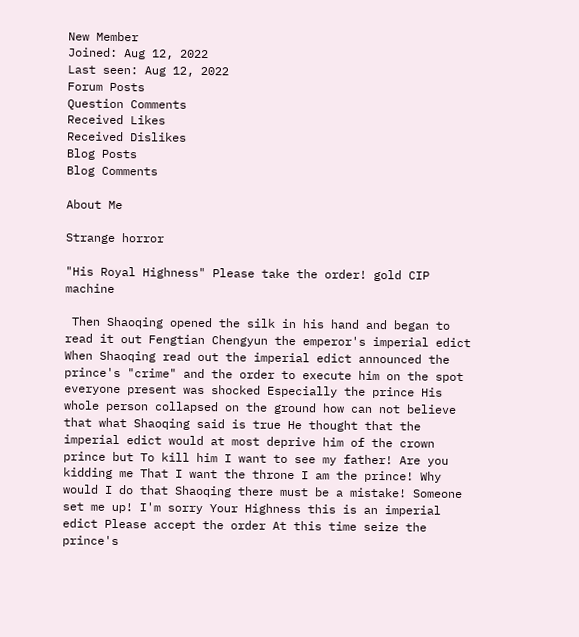New Member
Joined: Aug 12, 2022
Last seen: Aug 12, 2022
Forum Posts
Question Comments
Received Likes
Received Dislikes
Blog Posts
Blog Comments

About Me

Strange horror

"His Royal Highness" Please take the order! gold CIP machine

 Then Shaoqing opened the silk in his hand and began to read it out Fengtian Chengyun the emperor's imperial edict When Shaoqing read out the imperial edict announced the prince's "crime" and the order to execute him on the spot everyone present was shocked Especially the prince His whole person collapsed on the ground how can not believe that what Shaoqing said is true He thought that the imperial edict would at most deprive him of the crown prince but To kill him I want to see my father! Are you kidding me That I want the throne I am the prince! Why would I do that Shaoqing there must be a mistake! Someone set me up! I'm sorry Your Highness this is an imperial edict Please accept the order At this time seize the prince's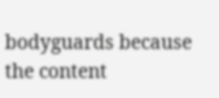bodyguards because the content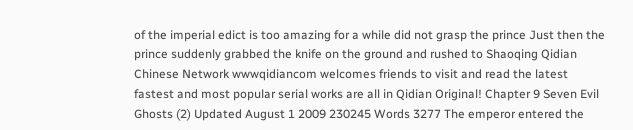of the imperial edict is too amazing for a while did not grasp the prince Just then the prince suddenly grabbed the knife on the ground and rushed to Shaoqing Qidian Chinese Network wwwqidiancom welcomes friends to visit and read the latest fastest and most popular serial works are all in Qidian Original! Chapter 9 Seven Evil Ghosts (2) Updated August 1 2009 230245 Words 3277 The emperor entered the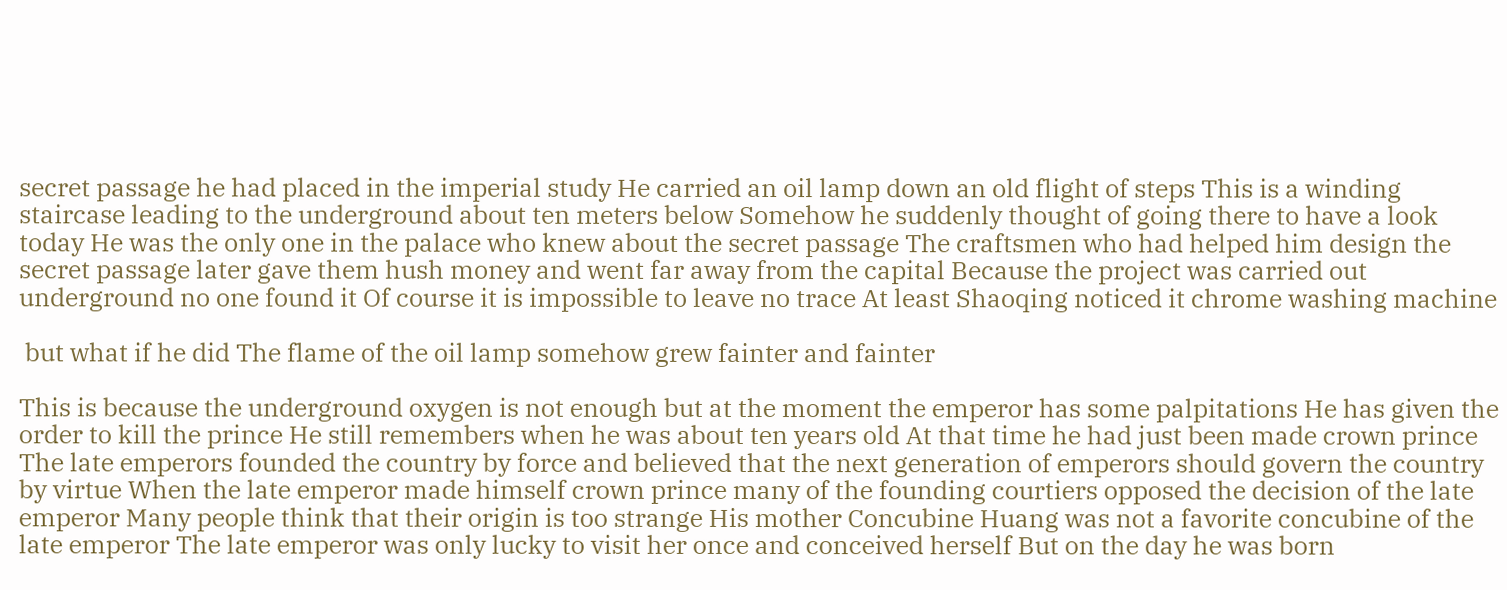secret passage he had placed in the imperial study He carried an oil lamp down an old flight of steps This is a winding staircase leading to the underground about ten meters below Somehow he suddenly thought of going there to have a look today He was the only one in the palace who knew about the secret passage The craftsmen who had helped him design the secret passage later gave them hush money and went far away from the capital Because the project was carried out underground no one found it Of course it is impossible to leave no trace At least Shaoqing noticed it chrome washing machine

 but what if he did The flame of the oil lamp somehow grew fainter and fainter

This is because the underground oxygen is not enough but at the moment the emperor has some palpitations He has given the order to kill the prince He still remembers when he was about ten years old At that time he had just been made crown prince The late emperors founded the country by force and believed that the next generation of emperors should govern the country by virtue When the late emperor made himself crown prince many of the founding courtiers opposed the decision of the late emperor Many people think that their origin is too strange His mother Concubine Huang was not a favorite concubine of the late emperor The late emperor was only lucky to visit her once and conceived herself But on the day he was born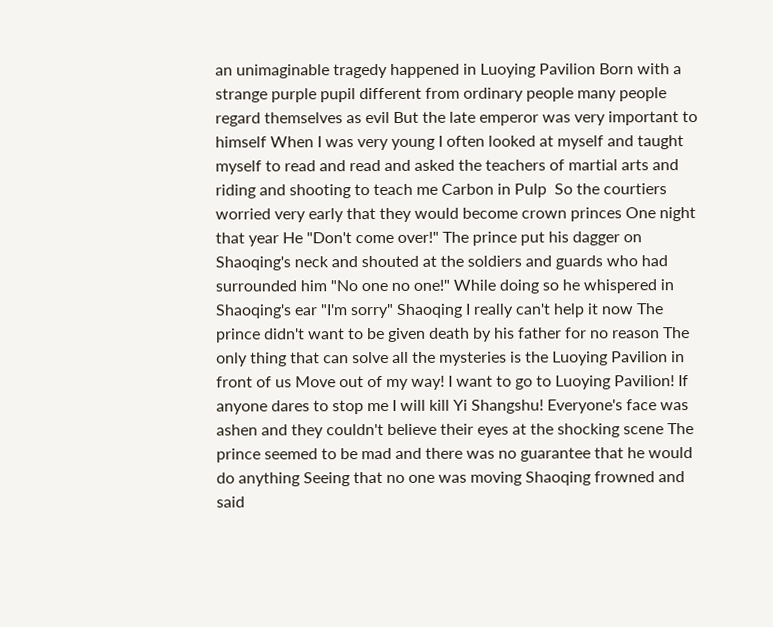an unimaginable tragedy happened in Luoying Pavilion Born with a strange purple pupil different from ordinary people many people regard themselves as evil But the late emperor was very important to himself When I was very young I often looked at myself and taught myself to read and read and asked the teachers of martial arts and riding and shooting to teach me Carbon in Pulp  So the courtiers worried very early that they would become crown princes One night that year He "Don't come over!" The prince put his dagger on Shaoqing's neck and shouted at the soldiers and guards who had surrounded him "No one no one!" While doing so he whispered in Shaoqing's ear "I'm sorry" Shaoqing I really can't help it now The prince didn't want to be given death by his father for no reason The only thing that can solve all the mysteries is the Luoying Pavilion in front of us Move out of my way! I want to go to Luoying Pavilion! If anyone dares to stop me I will kill Yi Shangshu! Everyone's face was ashen and they couldn't believe their eyes at the shocking scene The prince seemed to be mad and there was no guarantee that he would do anything Seeing that no one was moving Shaoqing frowned and said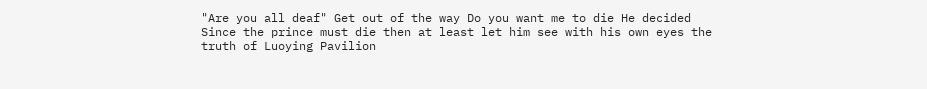"Are you all deaf" Get out of the way Do you want me to die He decided Since the prince must die then at least let him see with his own eyes the truth of Luoying Pavilion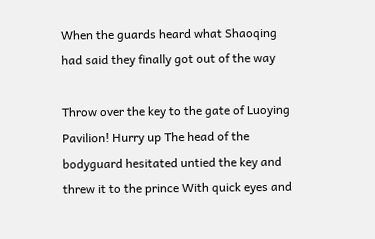When the guards heard what Shaoqing had said they finally got out of the way

Throw over the key to the gate of Luoying Pavilion! Hurry up The head of the bodyguard hesitated untied the key and threw it to the prince With quick eyes and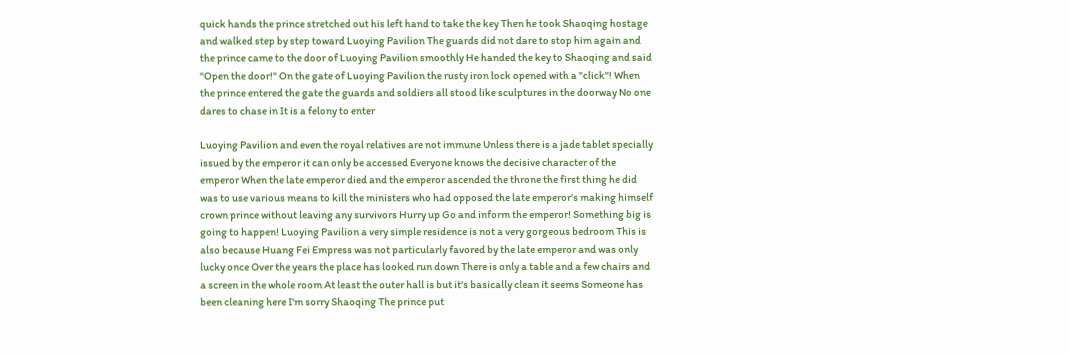quick hands the prince stretched out his left hand to take the key Then he took Shaoqing hostage and walked step by step toward Luoying Pavilion The guards did not dare to stop him again and the prince came to the door of Luoying Pavilion smoothly He handed the key to Shaoqing and said "Open the door!" On the gate of Luoying Pavilion the rusty iron lock opened with a "click"! When the prince entered the gate the guards and soldiers all stood like sculptures in the doorway No one dares to chase in It is a felony to enter

Luoying Pavilion and even the royal relatives are not immune Unless there is a jade tablet specially issued by the emperor it can only be accessed Everyone knows the decisive character of the emperor When the late emperor died and the emperor ascended the throne the first thing he did was to use various means to kill the ministers who had opposed the late emperor's making himself crown prince without leaving any survivors Hurry up Go and inform the emperor! Something big is going to happen! Luoying Pavilion a very simple residence is not a very gorgeous bedroom This is also because Huang Fei Empress was not particularly favored by the late emperor and was only lucky once Over the years the place has looked run down There is only a table and a few chairs and a screen in the whole room At least the outer hall is but it's basically clean it seems Someone has been cleaning here I'm sorry Shaoqing The prince put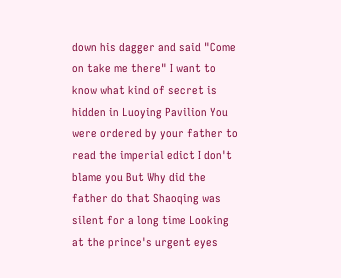down his dagger and said "Come on take me there" I want to know what kind of secret is hidden in Luoying Pavilion You were ordered by your father to read the imperial edict I don't blame you But Why did the father do that Shaoqing was silent for a long time Looking at the prince's urgent eyes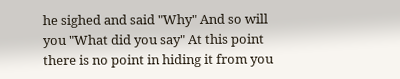he sighed and said "Why" And so will you "What did you say" At this point there is no point in hiding it from you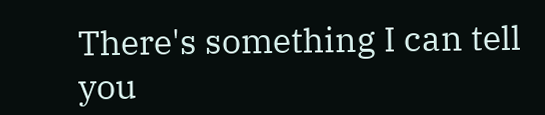There's something I can tell you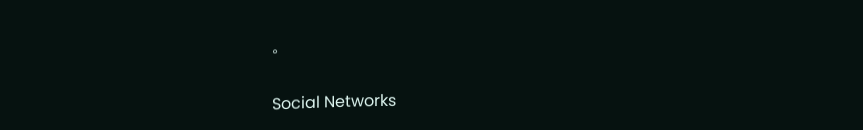。


Social Networks